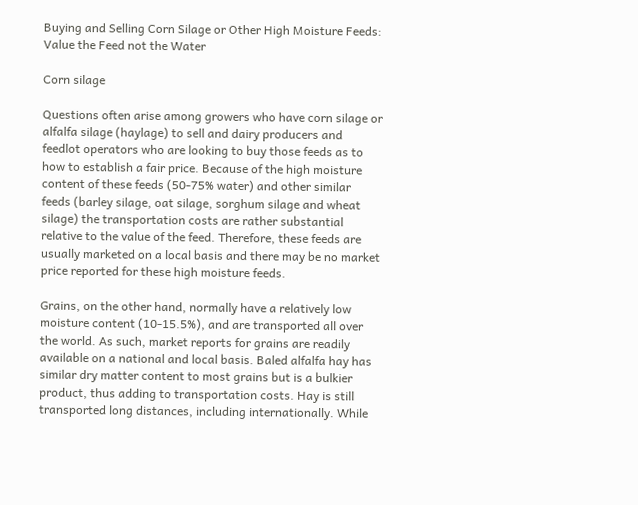Buying and Selling Corn Silage or Other High Moisture Feeds: Value the Feed not the Water

Corn silage

Questions often arise among growers who have corn silage or alfalfa silage (haylage) to sell and dairy producers and feedlot operators who are looking to buy those feeds as to how to establish a fair price. Because of the high moisture content of these feeds (50-75% water) and other similar feeds (barley silage, oat silage, sorghum silage and wheat silage) the transportation costs are rather substantial relative to the value of the feed. Therefore, these feeds are usually marketed on a local basis and there may be no market price reported for these high moisture feeds.

Grains, on the other hand, normally have a relatively low moisture content (10-15.5%), and are transported all over the world. As such, market reports for grains are readily available on a national and local basis. Baled alfalfa hay has similar dry matter content to most grains but is a bulkier product, thus adding to transportation costs. Hay is still transported long distances, including internationally. While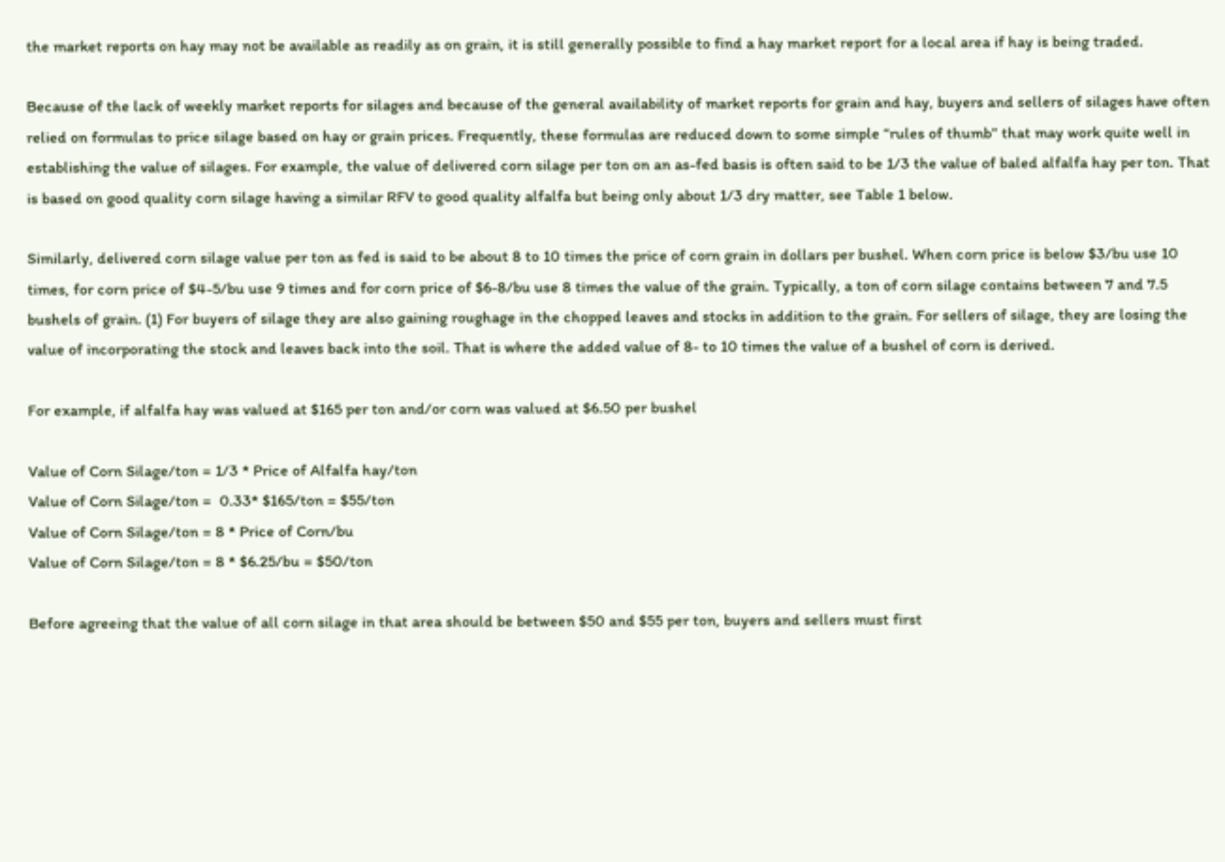the market reports on hay may not be available as readily as on grain, it is still generally possible to find a hay market report for a local area if hay is being traded.

Because of the lack of weekly market reports for silages and because of the general availability of market reports for grain and hay, buyers and sellers of silages have often relied on formulas to price silage based on hay or grain prices. Frequently, these formulas are reduced down to some simple “rules of thumb” that may work quite well in establishing the value of silages. For example, the value of delivered corn silage per ton on an as-fed basis is often said to be 1/3 the value of baled alfalfa hay per ton. That is based on good quality corn silage having a similar RFV to good quality alfalfa but being only about 1/3 dry matter, see Table 1 below.

Similarly, delivered corn silage value per ton as fed is said to be about 8 to 10 times the price of corn grain in dollars per bushel. When corn price is below $3/bu use 10 times, for corn price of $4-5/bu use 9 times and for corn price of $6-8/bu use 8 times the value of the grain. Typically, a ton of corn silage contains between 7 and 7.5 bushels of grain. (1) For buyers of silage they are also gaining roughage in the chopped leaves and stocks in addition to the grain. For sellers of silage, they are losing the value of incorporating the stock and leaves back into the soil. That is where the added value of 8- to 10 times the value of a bushel of corn is derived.

For example, if alfalfa hay was valued at $165 per ton and/or corn was valued at $6.50 per bushel

Value of Corn Silage/ton = 1/3 * Price of Alfalfa hay/ton
Value of Corn Silage/ton =  0.33* $165/ton = $55/ton
Value of Corn Silage/ton = 8 * Price of Corn/bu
Value of Corn Silage/ton = 8 * $6.25/bu = $50/ton

Before agreeing that the value of all corn silage in that area should be between $50 and $55 per ton, buyers and sellers must first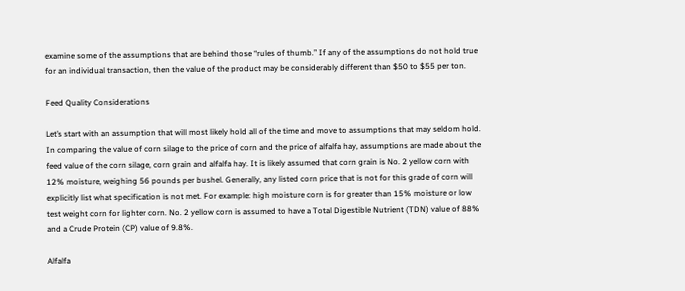examine some of the assumptions that are behind those “rules of thumb.” If any of the assumptions do not hold true for an individual transaction, then the value of the product may be considerably different than $50 to $55 per ton.

Feed Quality Considerations

Let’s start with an assumption that will most likely hold all of the time and move to assumptions that may seldom hold. In comparing the value of corn silage to the price of corn and the price of alfalfa hay, assumptions are made about the feed value of the corn silage, corn grain and alfalfa hay. It is likely assumed that corn grain is No. 2 yellow corn with 12% moisture, weighing 56 pounds per bushel. Generally, any listed corn price that is not for this grade of corn will explicitly list what specification is not met. For example: high moisture corn is for greater than 15% moisture or low test weight corn for lighter corn. No. 2 yellow corn is assumed to have a Total Digestible Nutrient (TDN) value of 88% and a Crude Protein (CP) value of 9.8%.

Alfalfa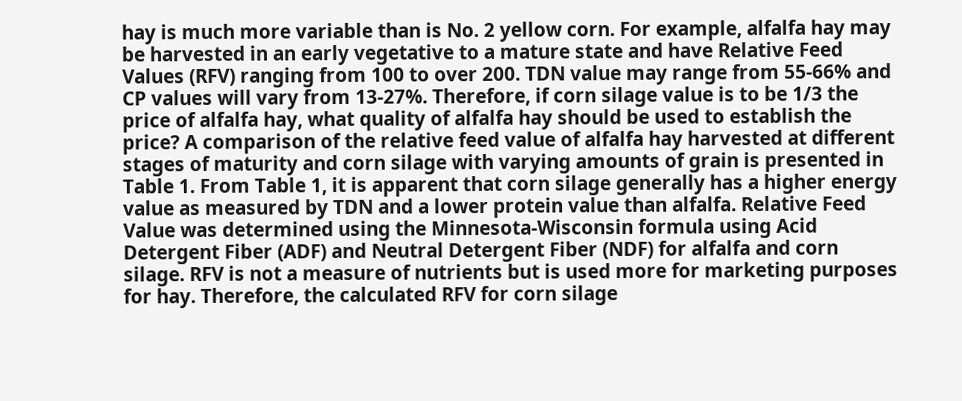hay is much more variable than is No. 2 yellow corn. For example, alfalfa hay may be harvested in an early vegetative to a mature state and have Relative Feed Values (RFV) ranging from 100 to over 200. TDN value may range from 55-66% and CP values will vary from 13-27%. Therefore, if corn silage value is to be 1/3 the price of alfalfa hay, what quality of alfalfa hay should be used to establish the price? A comparison of the relative feed value of alfalfa hay harvested at different stages of maturity and corn silage with varying amounts of grain is presented in Table 1. From Table 1, it is apparent that corn silage generally has a higher energy value as measured by TDN and a lower protein value than alfalfa. Relative Feed Value was determined using the Minnesota-Wisconsin formula using Acid Detergent Fiber (ADF) and Neutral Detergent Fiber (NDF) for alfalfa and corn silage. RFV is not a measure of nutrients but is used more for marketing purposes for hay. Therefore, the calculated RFV for corn silage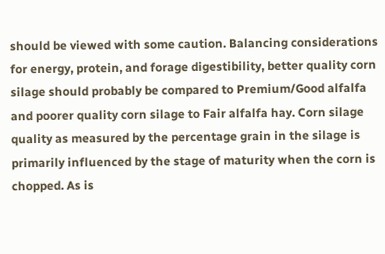should be viewed with some caution. Balancing considerations for energy, protein, and forage digestibility, better quality corn silage should probably be compared to Premium/Good alfalfa and poorer quality corn silage to Fair alfalfa hay. Corn silage quality as measured by the percentage grain in the silage is primarily influenced by the stage of maturity when the corn is chopped. As is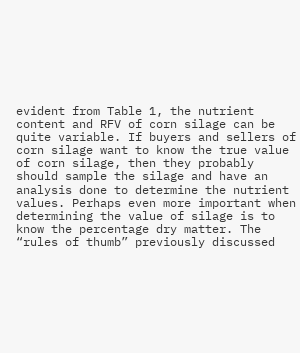evident from Table 1, the nutrient content and RFV of corn silage can be quite variable. If buyers and sellers of corn silage want to know the true value of corn silage, then they probably should sample the silage and have an analysis done to determine the nutrient values. Perhaps even more important when determining the value of silage is to know the percentage dry matter. The “rules of thumb” previously discussed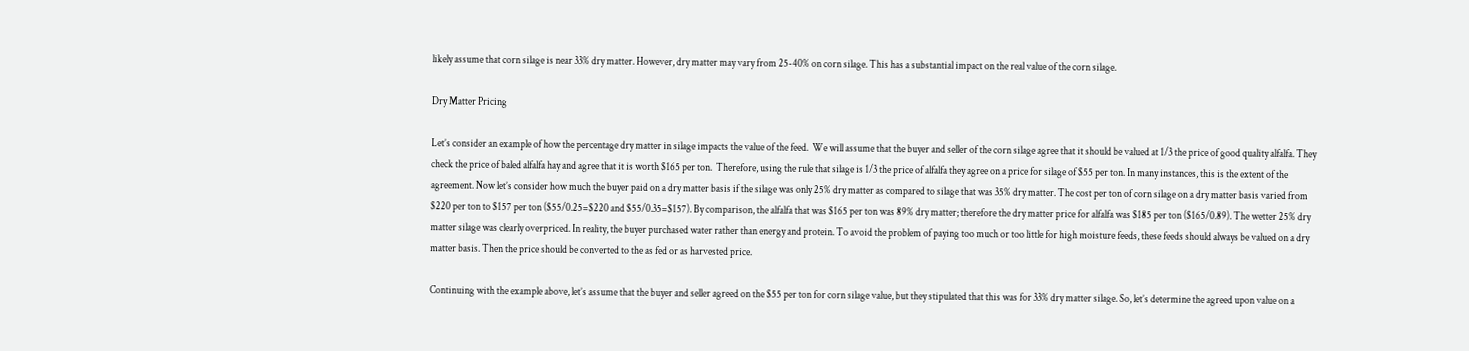likely assume that corn silage is near 33% dry matter. However, dry matter may vary from 25-40% on corn silage. This has a substantial impact on the real value of the corn silage.

Dry Matter Pricing

Let’s consider an example of how the percentage dry matter in silage impacts the value of the feed.  We will assume that the buyer and seller of the corn silage agree that it should be valued at 1/3 the price of good quality alfalfa. They check the price of baled alfalfa hay and agree that it is worth $165 per ton.  Therefore, using the rule that silage is 1/3 the price of alfalfa they agree on a price for silage of $55 per ton. In many instances, this is the extent of the agreement. Now let’s consider how much the buyer paid on a dry matter basis if the silage was only 25% dry matter as compared to silage that was 35% dry matter. The cost per ton of corn silage on a dry matter basis varied from $220 per ton to $157 per ton ($55/0.25=$220 and $55/0.35=$157). By comparison, the alfalfa that was $165 per ton was 89% dry matter; therefore the dry matter price for alfalfa was $185 per ton ($165/0.89). The wetter 25% dry matter silage was clearly overpriced. In reality, the buyer purchased water rather than energy and protein. To avoid the problem of paying too much or too little for high moisture feeds, these feeds should always be valued on a dry matter basis. Then the price should be converted to the as fed or as harvested price.

Continuing with the example above, let’s assume that the buyer and seller agreed on the $55 per ton for corn silage value, but they stipulated that this was for 33% dry matter silage. So, let’s determine the agreed upon value on a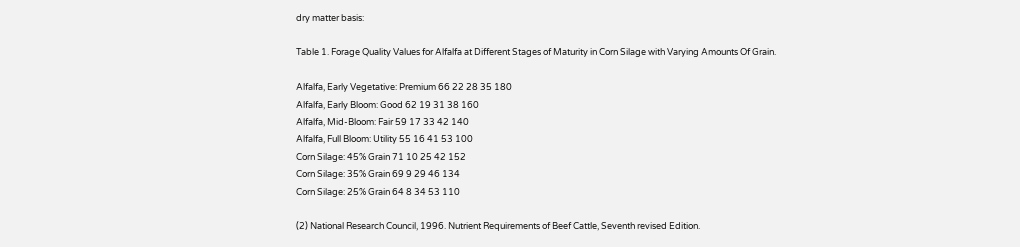dry matter basis:

Table 1. Forage Quality Values for Alfalfa at Different Stages of Maturity in Corn Silage with Varying Amounts Of Grain.

Alfalfa, Early Vegetative: Premium 66 22 28 35 180
Alfalfa, Early Bloom: Good 62 19 31 38 160
Alfalfa, Mid-Bloom: Fair 59 17 33 42 140
Alfalfa, Full Bloom: Utility 55 16 41 53 100
Corn Silage: 45% Grain 71 10 25 42 152
Corn Silage: 35% Grain 69 9 29 46 134
Corn Silage: 25% Grain 64 8 34 53 110

(2) National Research Council, 1996. Nutrient Requirements of Beef Cattle, Seventh revised Edition.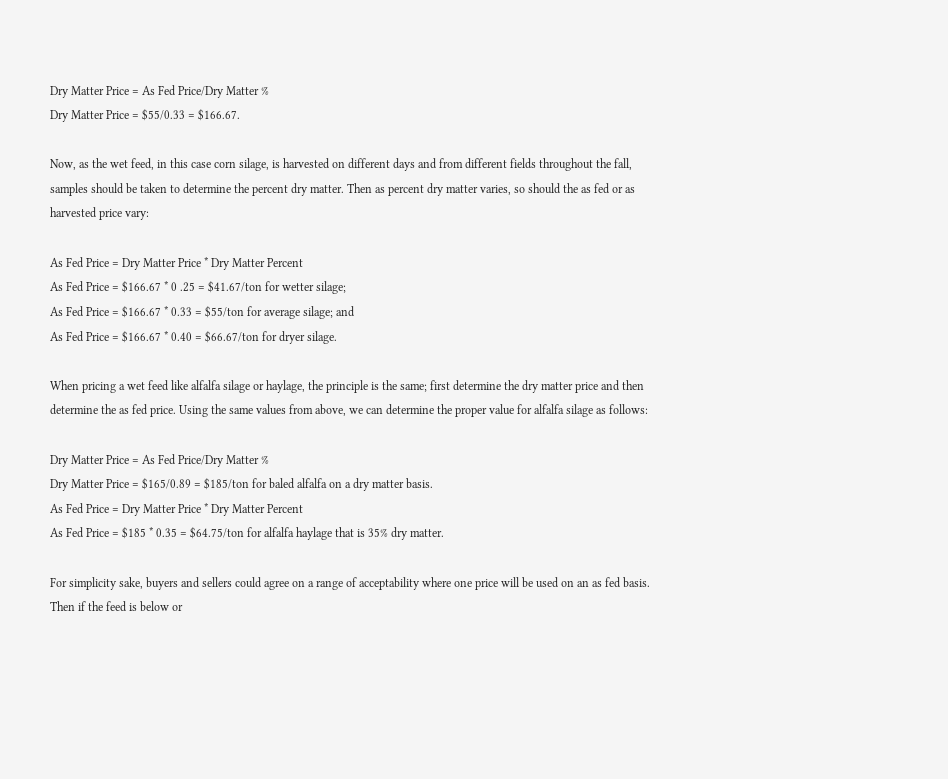Dry Matter Price = As Fed Price/Dry Matter %
Dry Matter Price = $55/0.33 = $166.67.

Now, as the wet feed, in this case corn silage, is harvested on different days and from different fields throughout the fall, samples should be taken to determine the percent dry matter. Then as percent dry matter varies, so should the as fed or as harvested price vary:

As Fed Price = Dry Matter Price * Dry Matter Percent
As Fed Price = $166.67 * 0 .25 = $41.67/ton for wetter silage;
As Fed Price = $166.67 * 0.33 = $55/ton for average silage; and
As Fed Price = $166.67 * 0.40 = $66.67/ton for dryer silage.

When pricing a wet feed like alfalfa silage or haylage, the principle is the same; first determine the dry matter price and then determine the as fed price. Using the same values from above, we can determine the proper value for alfalfa silage as follows:

Dry Matter Price = As Fed Price/Dry Matter %
Dry Matter Price = $165/0.89 = $185/ton for baled alfalfa on a dry matter basis.
As Fed Price = Dry Matter Price * Dry Matter Percent
As Fed Price = $185 * 0.35 = $64.75/ton for alfalfa haylage that is 35% dry matter.

For simplicity sake, buyers and sellers could agree on a range of acceptability where one price will be used on an as fed basis. Then if the feed is below or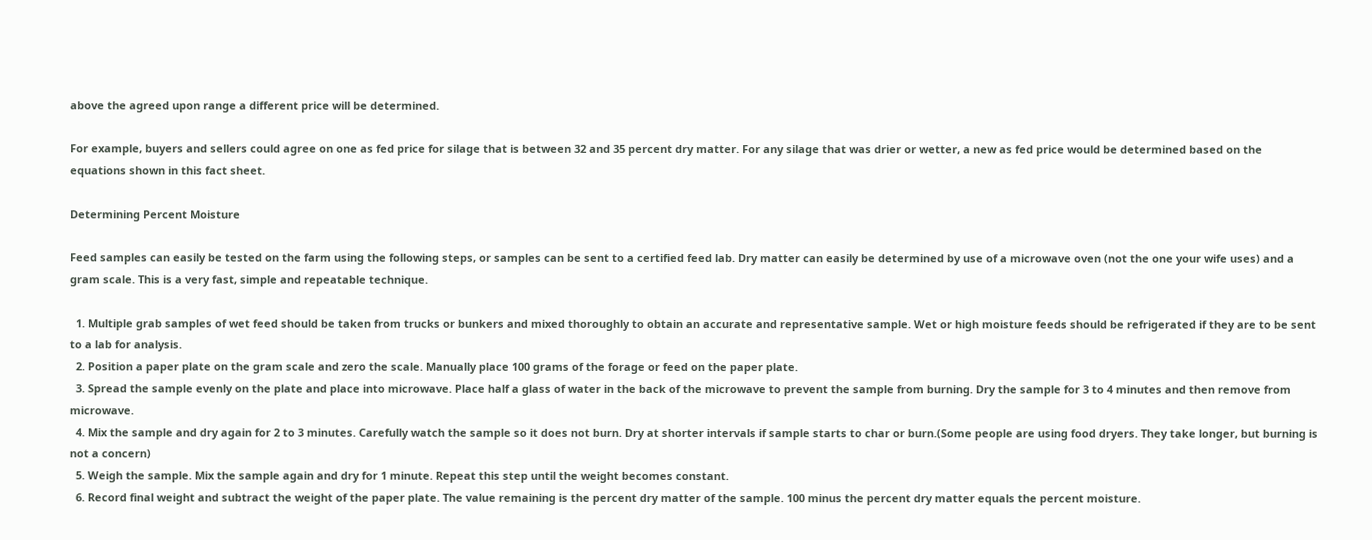above the agreed upon range a different price will be determined.

For example, buyers and sellers could agree on one as fed price for silage that is between 32 and 35 percent dry matter. For any silage that was drier or wetter, a new as fed price would be determined based on the equations shown in this fact sheet.

Determining Percent Moisture

Feed samples can easily be tested on the farm using the following steps, or samples can be sent to a certified feed lab. Dry matter can easily be determined by use of a microwave oven (not the one your wife uses) and a gram scale. This is a very fast, simple and repeatable technique.

  1. Multiple grab samples of wet feed should be taken from trucks or bunkers and mixed thoroughly to obtain an accurate and representative sample. Wet or high moisture feeds should be refrigerated if they are to be sent to a lab for analysis.
  2. Position a paper plate on the gram scale and zero the scale. Manually place 100 grams of the forage or feed on the paper plate.
  3. Spread the sample evenly on the plate and place into microwave. Place half a glass of water in the back of the microwave to prevent the sample from burning. Dry the sample for 3 to 4 minutes and then remove from microwave.
  4. Mix the sample and dry again for 2 to 3 minutes. Carefully watch the sample so it does not burn. Dry at shorter intervals if sample starts to char or burn.(Some people are using food dryers. They take longer, but burning is not a concern)
  5. Weigh the sample. Mix the sample again and dry for 1 minute. Repeat this step until the weight becomes constant.
  6. Record final weight and subtract the weight of the paper plate. The value remaining is the percent dry matter of the sample. 100 minus the percent dry matter equals the percent moisture.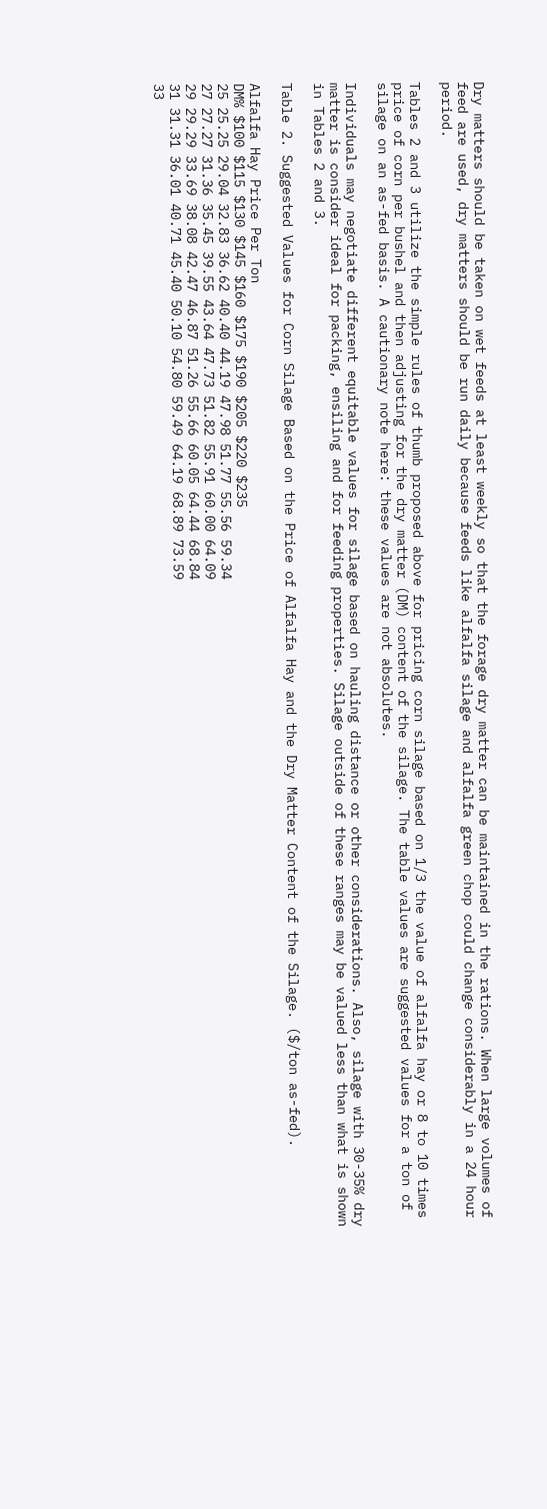Dry matters should be taken on wet feeds at least weekly so that the forage dry matter can be maintained in the rations. When large volumes of feed are used, dry matters should be run daily because feeds like alfalfa silage and alfalfa green chop could change considerably in a 24 hour period.

Tables 2 and 3 utilize the simple rules of thumb proposed above for pricing corn silage based on 1/3 the value of alfalfa hay or 8 to 10 times price of corn per bushel and then adjusting for the dry matter (DM) content of the silage. The table values are suggested values for a ton of silage on an as-fed basis. A cautionary note here: these values are not absolutes.

Individuals may negotiate different equitable values for silage based on hauling distance or other considerations. Also, silage with 30-35% dry matter is consider ideal for packing, ensiling and for feeding properties. Silage outside of these ranges may be valued less than what is shown in Tables 2 and 3.

Table 2. Suggested Values for Corn Silage Based on the Price of Alfalfa Hay and the Dry Matter Content of the Silage. ($/ton as-fed).

Alfalfa Hay Price Per Ton
DM% $100 $115 $130 $145 $160 $175 $190 $205 $220 $235
25 25.25 29.04 32.83 36.62 40.40 44.19 47.98 51.77 55.56 59.34
27 27.27 31.36 35.45 39.55 43.64 47.73 51.82 55.91 60.00 64.09
29 29.29 33.69 38.08 42.47 46.87 51.26 55.66 60.05 64.44 68.84
31 31.31 36.01 40.71 45.40 50.10 54.80 59.49 64.19 68.89 73.59
33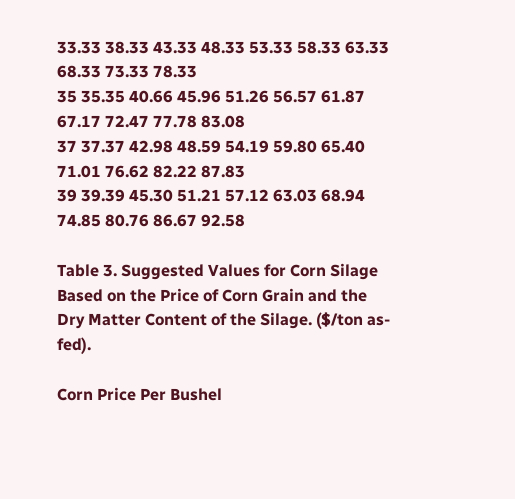33.33 38.33 43.33 48.33 53.33 58.33 63.33 68.33 73.33 78.33
35 35.35 40.66 45.96 51.26 56.57 61.87 67.17 72.47 77.78 83.08
37 37.37 42.98 48.59 54.19 59.80 65.40 71.01 76.62 82.22 87.83
39 39.39 45.30 51.21 57.12 63.03 68.94 74.85 80.76 86.67 92.58

Table 3. Suggested Values for Corn Silage Based on the Price of Corn Grain and the Dry Matter Content of the Silage. ($/ton as-fed).

Corn Price Per Bushel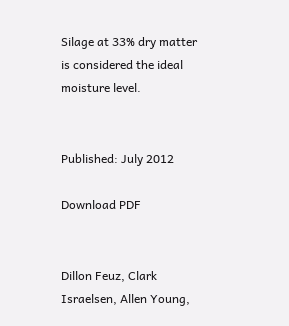Silage at 33% dry matter is considered the ideal moisture level.


Published: July 2012

Download PDF


Dillon Feuz, Clark Israelsen, Allen Young,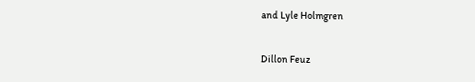and Lyle Holmgren

Dillon Feuz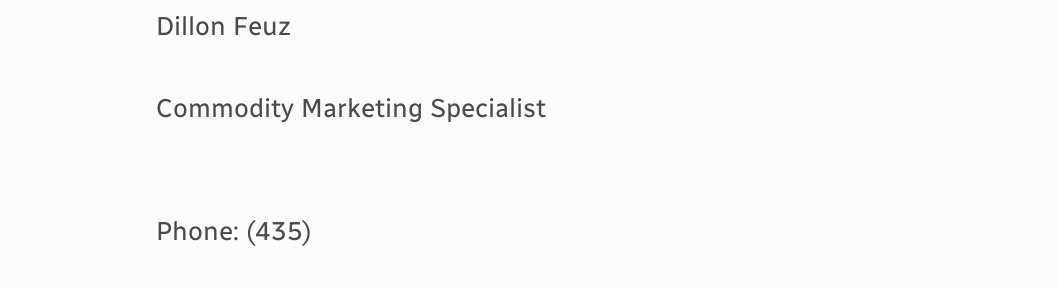Dillon Feuz

Commodity Marketing Specialist


Phone: (435)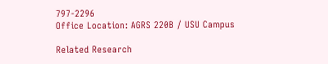797-2296
Office Location: AGRS 220B / USU Campus

Related Research